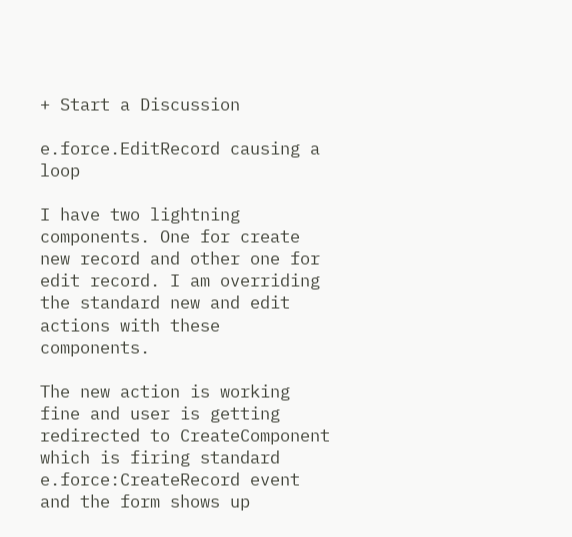+ Start a Discussion

e.force.EditRecord causing a loop

I have two lightning components. One for create new record and other one for edit record. I am overriding the standard new and edit actions with these components.

The new action is working fine and user is getting redirected to CreateComponent which is firing standard e.force:CreateRecord event and the form shows up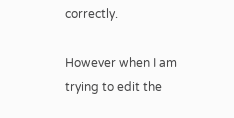correctly.

However when I am trying to edit the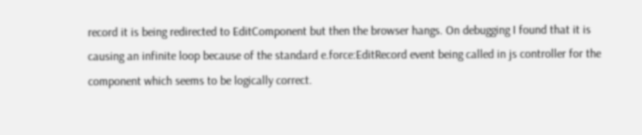record it is being redirected to EditComponent but then the browser hangs. On debugging I found that it is causing an infinite loop because of the standard e.force:EditRecord event being called in js controller for the component which seems to be logically correct.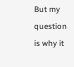But my question is why it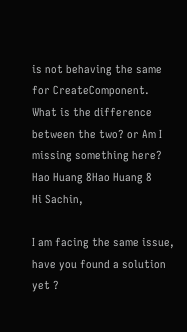is not behaving the same for CreateComponent. What is the difference between the two? or Am I missing something here?
Hao Huang 8Hao Huang 8
Hi Sachin,

I am facing the same issue, have you found a solution yet ?